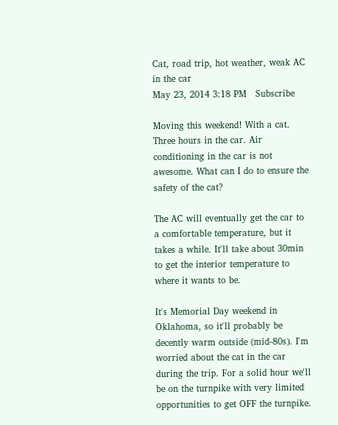Cat, road trip, hot weather, weak AC in the car
May 23, 2014 3:18 PM   Subscribe

Moving this weekend! With a cat. Three hours in the car. Air conditioning in the car is not awesome. What can I do to ensure the safety of the cat?

The AC will eventually get the car to a comfortable temperature, but it takes a while. It'll take about 30min to get the interior temperature to where it wants to be.

It's Memorial Day weekend in Oklahoma, so it'll probably be decently warm outside (mid-80s). I'm worried about the cat in the car during the trip. For a solid hour we'll be on the turnpike with very limited opportunities to get OFF the turnpike.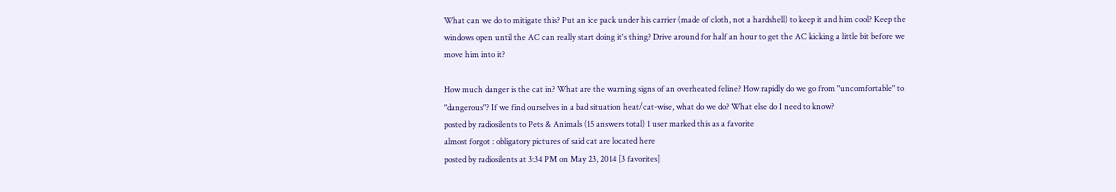What can we do to mitigate this? Put an ice pack under his carrier (made of cloth, not a hardshell) to keep it and him cool? Keep the windows open until the AC can really start doing it's thing? Drive around for half an hour to get the AC kicking a little bit before we move him into it?

How much danger is the cat in? What are the warning signs of an overheated feline? How rapidly do we go from "uncomfortable" to "dangerous"? If we find ourselves in a bad situation heat/cat-wise, what do we do? What else do I need to know?
posted by radiosilents to Pets & Animals (15 answers total) 1 user marked this as a favorite
almost forgot : obligatory pictures of said cat are located here
posted by radiosilents at 3:34 PM on May 23, 2014 [3 favorites]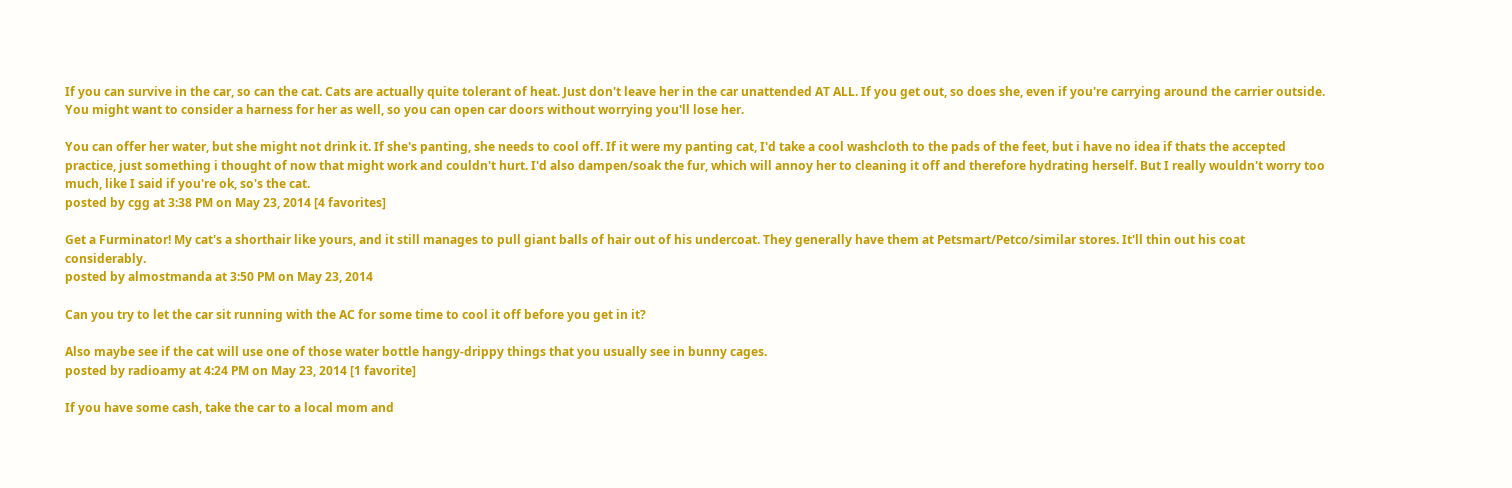If you can survive in the car, so can the cat. Cats are actually quite tolerant of heat. Just don't leave her in the car unattended AT ALL. If you get out, so does she, even if you're carrying around the carrier outside. You might want to consider a harness for her as well, so you can open car doors without worrying you'll lose her.

You can offer her water, but she might not drink it. If she's panting, she needs to cool off. If it were my panting cat, I'd take a cool washcloth to the pads of the feet, but i have no idea if thats the accepted practice, just something i thought of now that might work and couldn't hurt. I'd also dampen/soak the fur, which will annoy her to cleaning it off and therefore hydrating herself. But I really wouldn't worry too much, like I said if you're ok, so's the cat.
posted by cgg at 3:38 PM on May 23, 2014 [4 favorites]

Get a Furminator! My cat's a shorthair like yours, and it still manages to pull giant balls of hair out of his undercoat. They generally have them at Petsmart/Petco/similar stores. It'll thin out his coat considerably.
posted by almostmanda at 3:50 PM on May 23, 2014

Can you try to let the car sit running with the AC for some time to cool it off before you get in it?

Also maybe see if the cat will use one of those water bottle hangy-drippy things that you usually see in bunny cages.
posted by radioamy at 4:24 PM on May 23, 2014 [1 favorite]

If you have some cash, take the car to a local mom and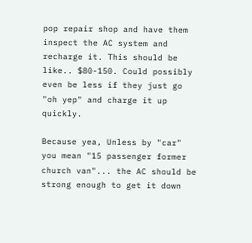pop repair shop and have them inspect the AC system and recharge it. This should be like.. $80-150. Could possibly even be less if they just go "oh yep" and charge it up quickly.

Because yea, Unless by "car" you mean "15 passenger former church van"... the AC should be strong enough to get it down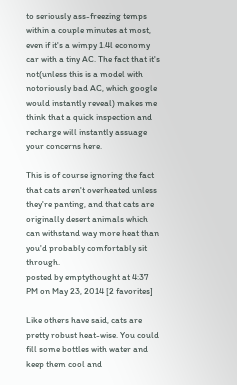to seriously ass-freezing temps within a couple minutes at most, even if it's a wimpy 1.4l economy car with a tiny AC. The fact that it's not(unless this is a model with notoriously bad AC, which google would instantly reveal) makes me think that a quick inspection and recharge will instantly assuage your concerns here.

This is of course ignoring the fact that cats aren't overheated unless they're panting, and that cats are originally desert animals which can withstand way more heat than you'd probably comfortably sit through.
posted by emptythought at 4:37 PM on May 23, 2014 [2 favorites]

Like others have said, cats are pretty robust heat-wise. You could fill some bottles with water and keep them cool and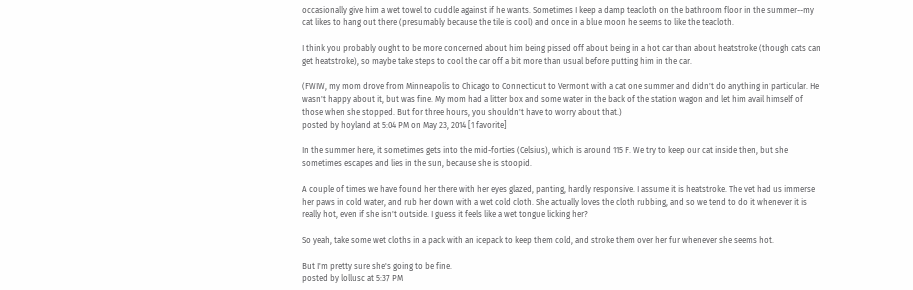occasionally give him a wet towel to cuddle against if he wants. Sometimes I keep a damp teacloth on the bathroom floor in the summer--my cat likes to hang out there (presumably because the tile is cool) and once in a blue moon he seems to like the teacloth.

I think you probably ought to be more concerned about him being pissed off about being in a hot car than about heatstroke (though cats can get heatstroke), so maybe take steps to cool the car off a bit more than usual before putting him in the car.

(FWIW, my mom drove from Minneapolis to Chicago to Connecticut to Vermont with a cat one summer and didn't do anything in particular. He wasn't happy about it, but was fine. My mom had a litter box and some water in the back of the station wagon and let him avail himself of those when she stopped. But for three hours, you shouldn't have to worry about that.)
posted by hoyland at 5:04 PM on May 23, 2014 [1 favorite]

In the summer here, it sometimes gets into the mid-forties (Celsius), which is around 115 F. We try to keep our cat inside then, but she sometimes escapes and lies in the sun, because she is stoopid.

A couple of times we have found her there with her eyes glazed, panting, hardly responsive. I assume it is heatstroke. The vet had us immerse her paws in cold water, and rub her down with a wet cold cloth. She actually loves the cloth rubbing, and so we tend to do it whenever it is really hot, even if she isn't outside. I guess it feels like a wet tongue licking her?

So yeah, take some wet cloths in a pack with an icepack to keep them cold, and stroke them over her fur whenever she seems hot.

But I'm pretty sure she's going to be fine.
posted by lollusc at 5:37 PM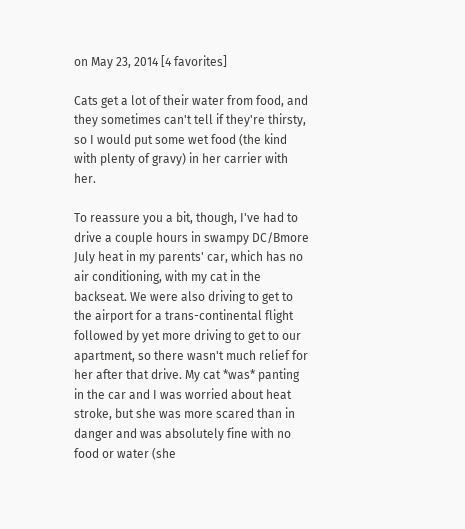on May 23, 2014 [4 favorites]

Cats get a lot of their water from food, and they sometimes can't tell if they're thirsty, so I would put some wet food (the kind with plenty of gravy) in her carrier with her.

To reassure you a bit, though, I've had to drive a couple hours in swampy DC/Bmore July heat in my parents' car, which has no air conditioning, with my cat in the backseat. We were also driving to get to the airport for a trans-continental flight followed by yet more driving to get to our apartment, so there wasn't much relief for her after that drive. My cat *was* panting in the car and I was worried about heat stroke, but she was more scared than in danger and was absolutely fine with no food or water (she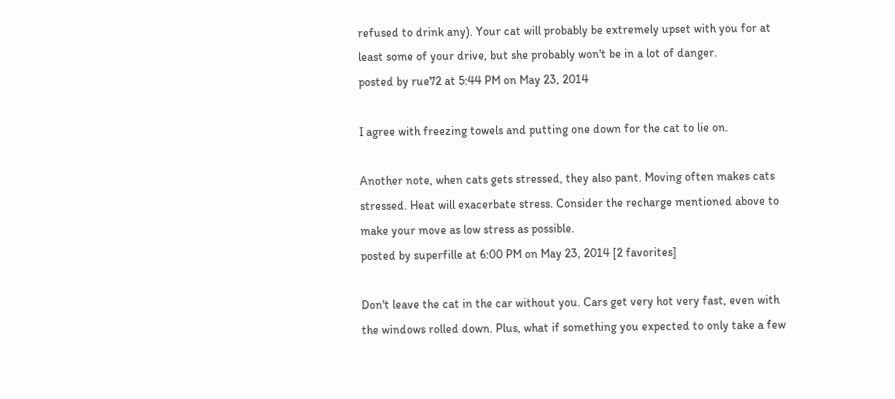refused to drink any). Your cat will probably be extremely upset with you for at least some of your drive, but she probably won't be in a lot of danger.
posted by rue72 at 5:44 PM on May 23, 2014

I agree with freezing towels and putting one down for the cat to lie on.

Another note, when cats gets stressed, they also pant. Moving often makes cats stressed. Heat will exacerbate stress. Consider the recharge mentioned above to make your move as low stress as possible.
posted by superfille at 6:00 PM on May 23, 2014 [2 favorites]

Don't leave the cat in the car without you. Cars get very hot very fast, even with the windows rolled down. Plus, what if something you expected to only take a few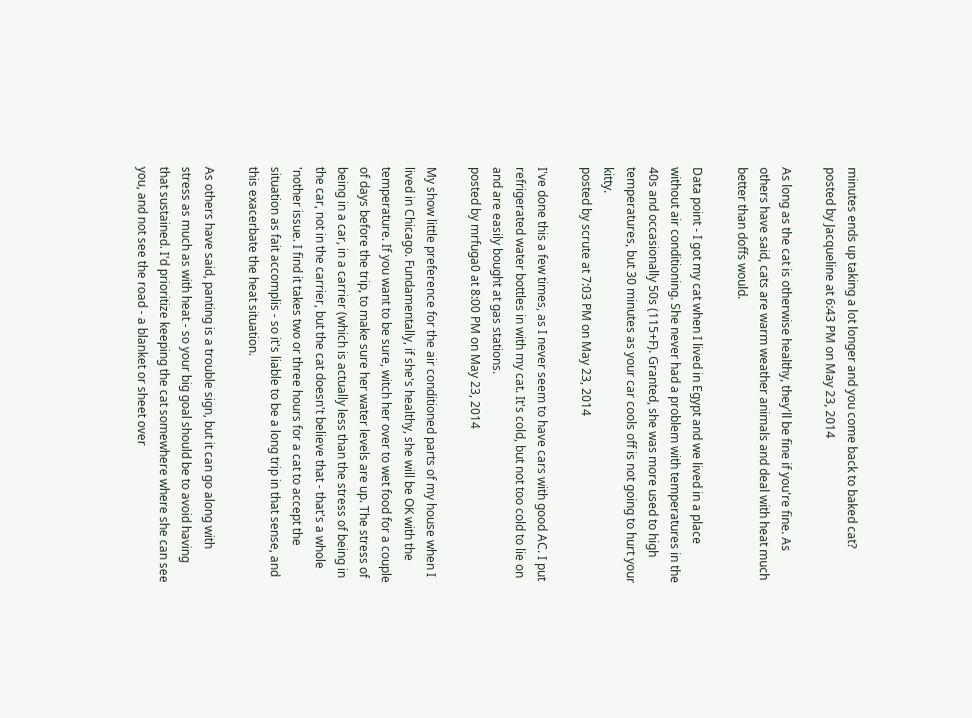minutes ends up taking a lot longer and you come back to baked cat?
posted by Jacqueline at 6:43 PM on May 23, 2014

As long as the cat is otherwise healthy, they'll be fine if you're fine. As others have said, cats are warm weather animals and deal with heat much better than doffs would.

Data point - I got my cat when I lived in Egypt and we lived in a place without air conditioning. She never had a problem with temperatures in the 40s and occasionally 50s (115+F). Granted, she was more used to high temperatures, but 30 minutes as your car cools off is not going to hurt your kitty.
posted by scrute at 7:03 PM on May 23, 2014

I've done this a few times, as I never seem to have cars with good AC. I put refrigerated water bottles in with my cat. It's cold, but not too cold to lie on and are easily bought at gas stations.
posted by mrfuga0 at 8:00 PM on May 23, 2014

My show little preference for the air conditioned parts of my house when I lived in Chicago. Fundamentally, if she's healthy, she will be OK with the temperature. If you want to be sure, witch her over to wet food for a couple of days before the trip, to make sure her water levels are up. The stress of being in a car, in a carrier (which is actually less than the stress of being in the car, not in the carrier, but the cat doesn't believe that - that's a whole 'nother issue. I find it takes two or three hours for a cat to accept the situation as fait accomplis - so it's liable to be a long trip in that sense, and this exacerbate the heat situation.

As others have said, panting is a trouble sign, but it can go along with stress as much as with heat - so your big goal should be to avoid having that sustained. I'd prioritize keeping the cat somewhere where she can see you, and not see the road - a blanket or sheet over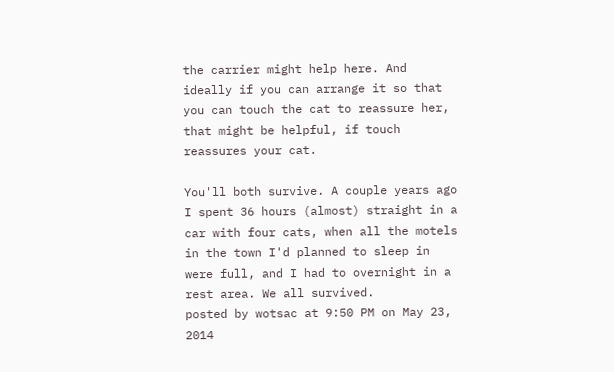the carrier might help here. And ideally if you can arrange it so that you can touch the cat to reassure her, that might be helpful, if touch reassures your cat.

You'll both survive. A couple years ago I spent 36 hours (almost) straight in a car with four cats, when all the motels in the town I'd planned to sleep in were full, and I had to overnight in a rest area. We all survived.
posted by wotsac at 9:50 PM on May 23, 2014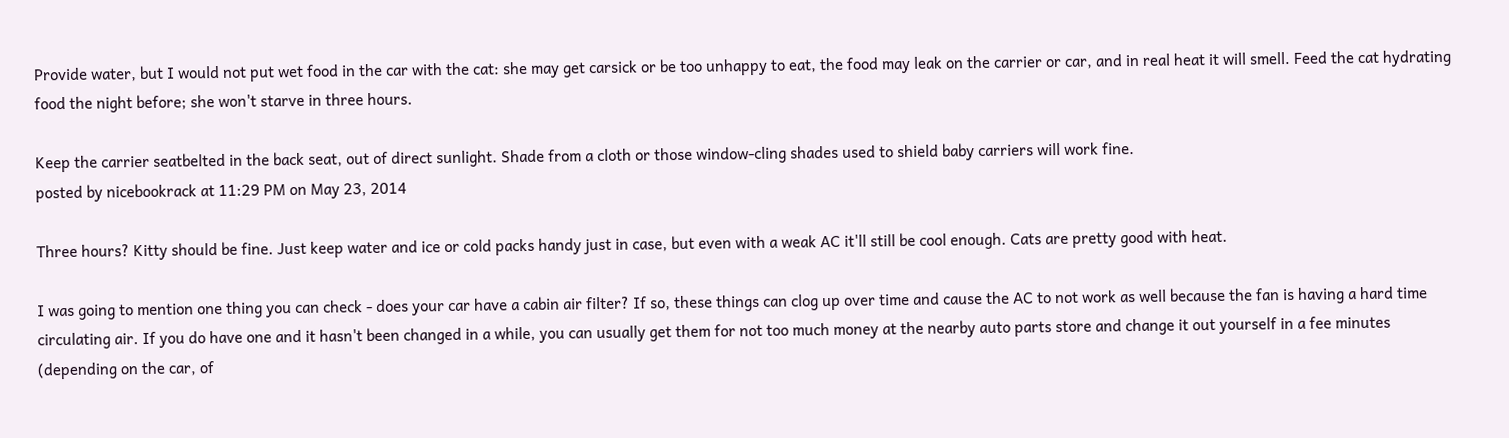Provide water, but I would not put wet food in the car with the cat: she may get carsick or be too unhappy to eat, the food may leak on the carrier or car, and in real heat it will smell. Feed the cat hydrating food the night before; she won't starve in three hours.

Keep the carrier seatbelted in the back seat, out of direct sunlight. Shade from a cloth or those window-cling shades used to shield baby carriers will work fine.
posted by nicebookrack at 11:29 PM on May 23, 2014

Three hours? Kitty should be fine. Just keep water and ice or cold packs handy just in case, but even with a weak AC it'll still be cool enough. Cats are pretty good with heat.

I was going to mention one thing you can check - does your car have a cabin air filter? If so, these things can clog up over time and cause the AC to not work as well because the fan is having a hard time circulating air. If you do have one and it hasn't been changed in a while, you can usually get them for not too much money at the nearby auto parts store and change it out yourself in a fee minutes (depending on the car, of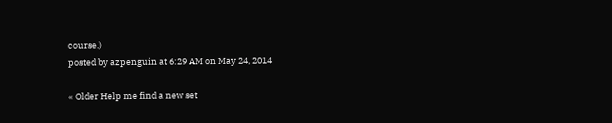course.)
posted by azpenguin at 6:29 AM on May 24, 2014

« Older Help me find a new set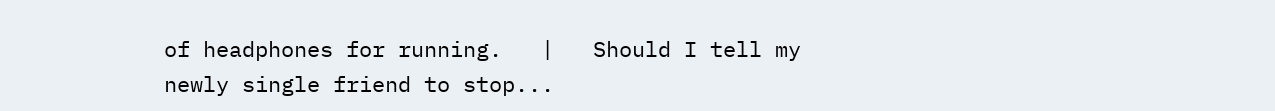of headphones for running.   |   Should I tell my newly single friend to stop...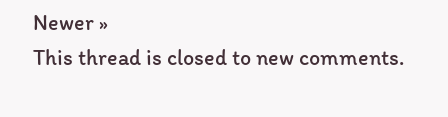Newer »
This thread is closed to new comments.